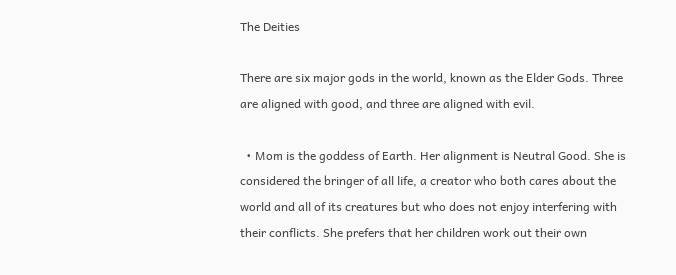The Deities

There are six major gods in the world, known as the Elder Gods. Three are aligned with good, and three are aligned with evil.

  • Mom is the goddess of Earth. Her alignment is Neutral Good. She is considered the bringer of all life, a creator who both cares about the world and all of its creatures but who does not enjoy interfering with their conflicts. She prefers that her children work out their own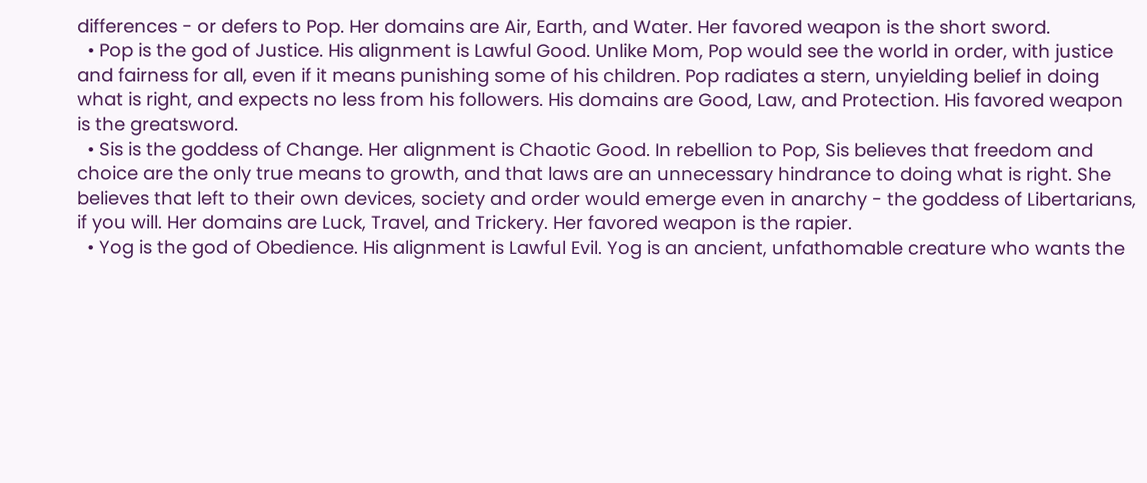differences - or defers to Pop. Her domains are Air, Earth, and Water. Her favored weapon is the short sword.
  • Pop is the god of Justice. His alignment is Lawful Good. Unlike Mom, Pop would see the world in order, with justice and fairness for all, even if it means punishing some of his children. Pop radiates a stern, unyielding belief in doing what is right, and expects no less from his followers. His domains are Good, Law, and Protection. His favored weapon is the greatsword.
  • Sis is the goddess of Change. Her alignment is Chaotic Good. In rebellion to Pop, Sis believes that freedom and choice are the only true means to growth, and that laws are an unnecessary hindrance to doing what is right. She believes that left to their own devices, society and order would emerge even in anarchy - the goddess of Libertarians, if you will. Her domains are Luck, Travel, and Trickery. Her favored weapon is the rapier.
  • Yog is the god of Obedience. His alignment is Lawful Evil. Yog is an ancient, unfathomable creature who wants the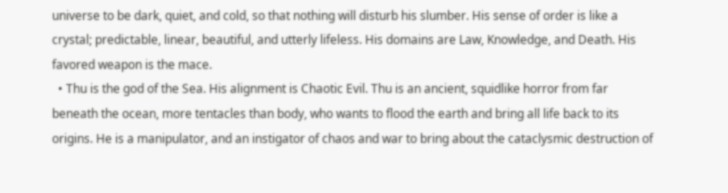universe to be dark, quiet, and cold, so that nothing will disturb his slumber. His sense of order is like a crystal; predictable, linear, beautiful, and utterly lifeless. His domains are Law, Knowledge, and Death. His favored weapon is the mace.
  • Thu is the god of the Sea. His alignment is Chaotic Evil. Thu is an ancient, squidlike horror from far beneath the ocean, more tentacles than body, who wants to flood the earth and bring all life back to its origins. He is a manipulator, and an instigator of chaos and war to bring about the cataclysmic destruction of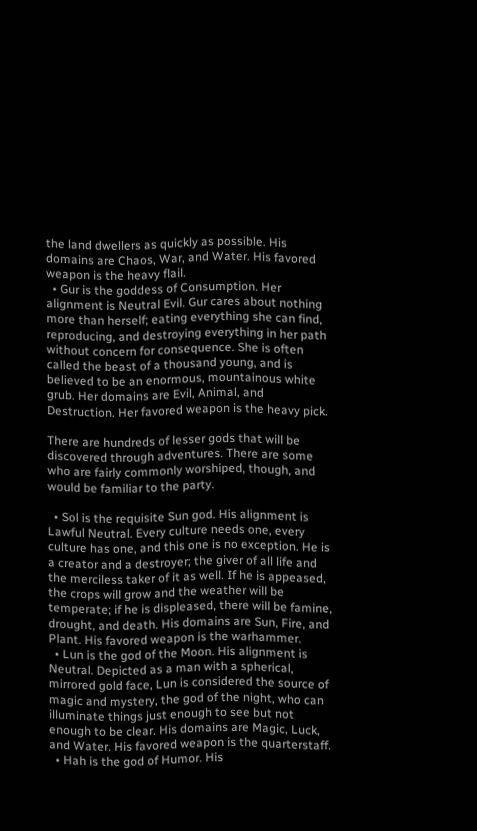the land dwellers as quickly as possible. His domains are Chaos, War, and Water. His favored weapon is the heavy flail.
  • Gur is the goddess of Consumption. Her alignment is Neutral Evil. Gur cares about nothing more than herself; eating everything she can find, reproducing, and destroying everything in her path without concern for consequence. She is often called the beast of a thousand young, and is believed to be an enormous, mountainous white grub. Her domains are Evil, Animal, and Destruction. Her favored weapon is the heavy pick.

There are hundreds of lesser gods that will be discovered through adventures. There are some who are fairly commonly worshiped, though, and would be familiar to the party.

  • Sol is the requisite Sun god. His alignment is Lawful Neutral. Every culture needs one, every culture has one, and this one is no exception. He is a creator and a destroyer; the giver of all life and the merciless taker of it as well. If he is appeased, the crops will grow and the weather will be temperate; if he is displeased, there will be famine, drought, and death. His domains are Sun, Fire, and Plant. His favored weapon is the warhammer.
  • Lun is the god of the Moon. His alignment is Neutral. Depicted as a man with a spherical, mirrored gold face, Lun is considered the source of magic and mystery, the god of the night, who can illuminate things just enough to see but not enough to be clear. His domains are Magic, Luck, and Water. His favored weapon is the quarterstaff.
  • Hah is the god of Humor. His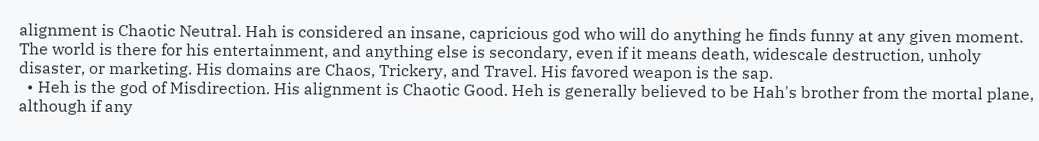alignment is Chaotic Neutral. Hah is considered an insane, capricious god who will do anything he finds funny at any given moment. The world is there for his entertainment, and anything else is secondary, even if it means death, widescale destruction, unholy disaster, or marketing. His domains are Chaos, Trickery, and Travel. His favored weapon is the sap.
  • Heh is the god of Misdirection. His alignment is Chaotic Good. Heh is generally believed to be Hah's brother from the mortal plane, although if any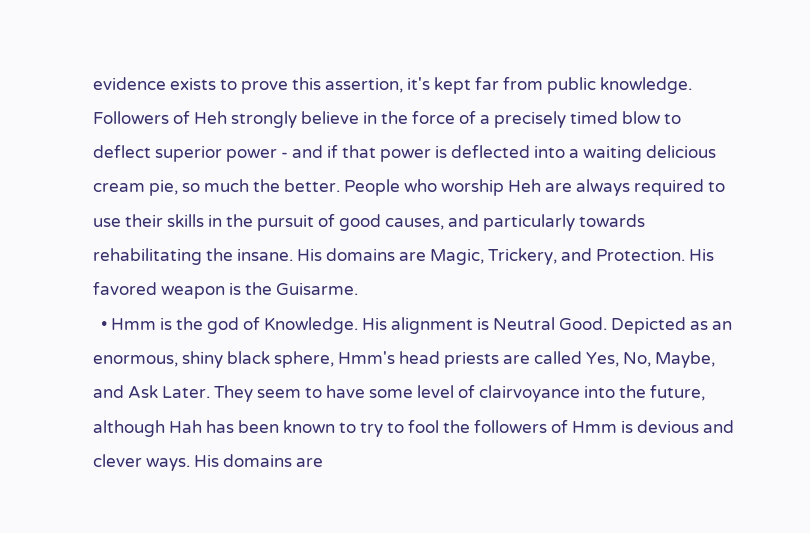evidence exists to prove this assertion, it's kept far from public knowledge. Followers of Heh strongly believe in the force of a precisely timed blow to deflect superior power - and if that power is deflected into a waiting delicious cream pie, so much the better. People who worship Heh are always required to use their skills in the pursuit of good causes, and particularly towards rehabilitating the insane. His domains are Magic, Trickery, and Protection. His favored weapon is the Guisarme.
  • Hmm is the god of Knowledge. His alignment is Neutral Good. Depicted as an enormous, shiny black sphere, Hmm's head priests are called Yes, No, Maybe, and Ask Later. They seem to have some level of clairvoyance into the future, although Hah has been known to try to fool the followers of Hmm is devious and clever ways. His domains are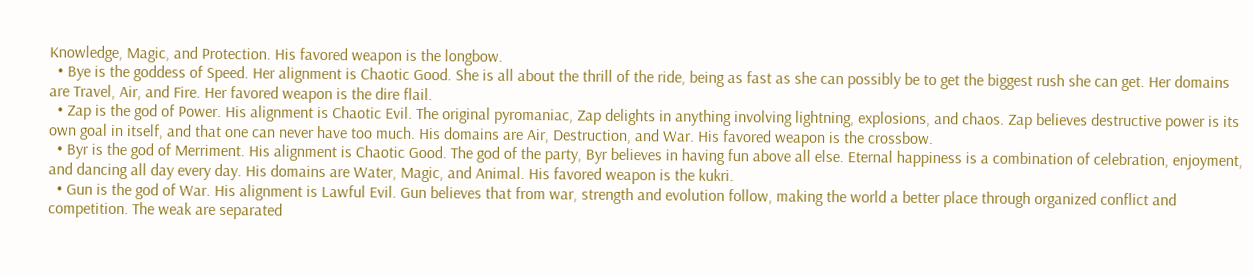Knowledge, Magic, and Protection. His favored weapon is the longbow.
  • Bye is the goddess of Speed. Her alignment is Chaotic Good. She is all about the thrill of the ride, being as fast as she can possibly be to get the biggest rush she can get. Her domains are Travel, Air, and Fire. Her favored weapon is the dire flail.
  • Zap is the god of Power. His alignment is Chaotic Evil. The original pyromaniac, Zap delights in anything involving lightning, explosions, and chaos. Zap believes destructive power is its own goal in itself, and that one can never have too much. His domains are Air, Destruction, and War. His favored weapon is the crossbow.
  • Byr is the god of Merriment. His alignment is Chaotic Good. The god of the party, Byr believes in having fun above all else. Eternal happiness is a combination of celebration, enjoyment, and dancing all day every day. His domains are Water, Magic, and Animal. His favored weapon is the kukri.
  • Gun is the god of War. His alignment is Lawful Evil. Gun believes that from war, strength and evolution follow, making the world a better place through organized conflict and competition. The weak are separated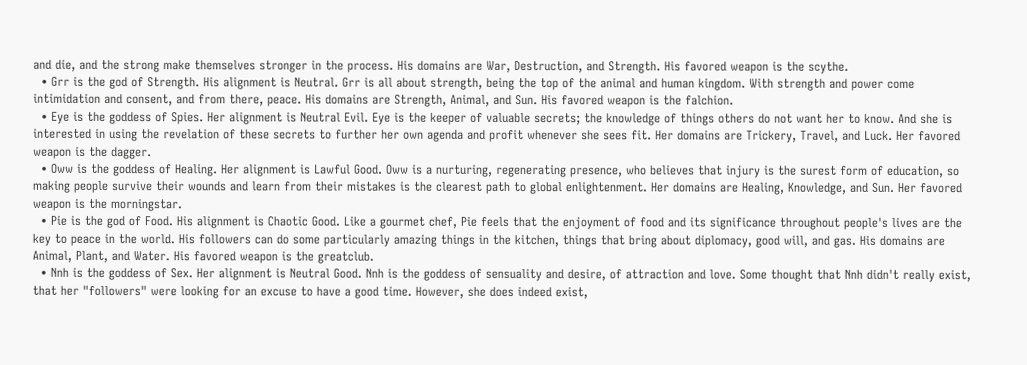and die, and the strong make themselves stronger in the process. His domains are War, Destruction, and Strength. His favored weapon is the scythe.
  • Grr is the god of Strength. His alignment is Neutral. Grr is all about strength, being the top of the animal and human kingdom. With strength and power come intimidation and consent, and from there, peace. His domains are Strength, Animal, and Sun. His favored weapon is the falchion.
  • Eye is the goddess of Spies. Her alignment is Neutral Evil. Eye is the keeper of valuable secrets; the knowledge of things others do not want her to know. And she is interested in using the revelation of these secrets to further her own agenda and profit whenever she sees fit. Her domains are Trickery, Travel, and Luck. Her favored weapon is the dagger.
  • Oww is the goddess of Healing. Her alignment is Lawful Good. Oww is a nurturing, regenerating presence, who believes that injury is the surest form of education, so making people survive their wounds and learn from their mistakes is the clearest path to global enlightenment. Her domains are Healing, Knowledge, and Sun. Her favored weapon is the morningstar.
  • Pie is the god of Food. His alignment is Chaotic Good. Like a gourmet chef, Pie feels that the enjoyment of food and its significance throughout people's lives are the key to peace in the world. His followers can do some particularly amazing things in the kitchen, things that bring about diplomacy, good will, and gas. His domains are Animal, Plant, and Water. His favored weapon is the greatclub.
  • Nnh is the goddess of Sex. Her alignment is Neutral Good. Nnh is the goddess of sensuality and desire, of attraction and love. Some thought that Nnh didn't really exist, that her "followers" were looking for an excuse to have a good time. However, she does indeed exist,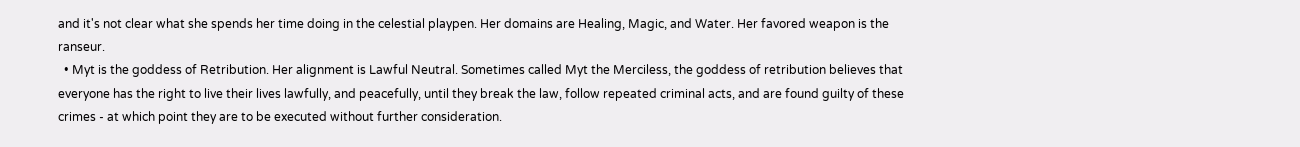and it's not clear what she spends her time doing in the celestial playpen. Her domains are Healing, Magic, and Water. Her favored weapon is the ranseur.
  • Myt is the goddess of Retribution. Her alignment is Lawful Neutral. Sometimes called Myt the Merciless, the goddess of retribution believes that everyone has the right to live their lives lawfully, and peacefully, until they break the law, follow repeated criminal acts, and are found guilty of these crimes - at which point they are to be executed without further consideration.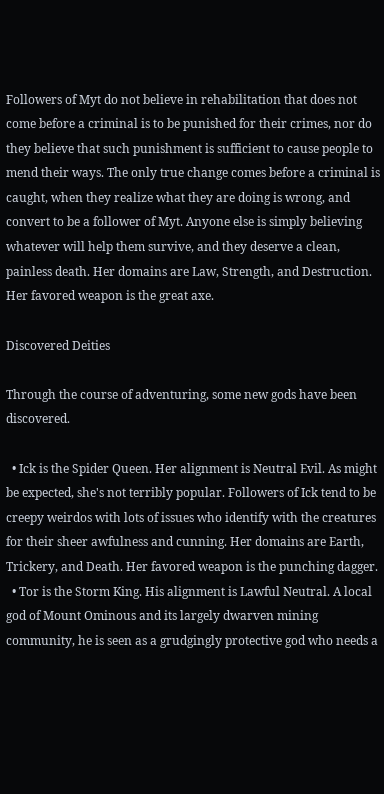Followers of Myt do not believe in rehabilitation that does not come before a criminal is to be punished for their crimes, nor do they believe that such punishment is sufficient to cause people to mend their ways. The only true change comes before a criminal is caught, when they realize what they are doing is wrong, and convert to be a follower of Myt. Anyone else is simply believing whatever will help them survive, and they deserve a clean, painless death. Her domains are Law, Strength, and Destruction. Her favored weapon is the great axe.

Discovered Deities

Through the course of adventuring, some new gods have been discovered.

  • Ick is the Spider Queen. Her alignment is Neutral Evil. As might be expected, she's not terribly popular. Followers of Ick tend to be creepy weirdos with lots of issues who identify with the creatures for their sheer awfulness and cunning. Her domains are Earth, Trickery, and Death. Her favored weapon is the punching dagger.
  • Tor is the Storm King. His alignment is Lawful Neutral. A local god of Mount Ominous and its largely dwarven mining community, he is seen as a grudgingly protective god who needs a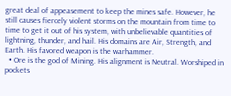great deal of appeasement to keep the mines safe. However, he still causes fiercely violent storms on the mountain from time to time to get it out of his system, with unbelievable quantities of lightning, thunder, and hail. His domains are Air, Strength, and Earth. His favored weapon is the warhammer.
  • Ore is the god of Mining. His alignment is Neutral. Worshiped in pockets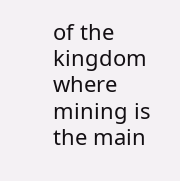of the kingdom where mining is the main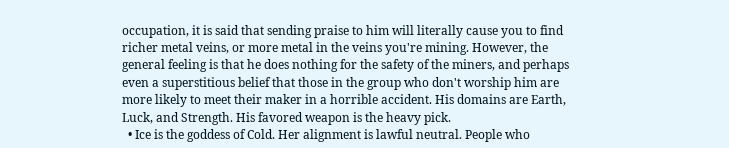occupation, it is said that sending praise to him will literally cause you to find richer metal veins, or more metal in the veins you're mining. However, the general feeling is that he does nothing for the safety of the miners, and perhaps even a superstitious belief that those in the group who don't worship him are more likely to meet their maker in a horrible accident. His domains are Earth, Luck, and Strength. His favored weapon is the heavy pick.
  • Ice is the goddess of Cold. Her alignment is lawful neutral. People who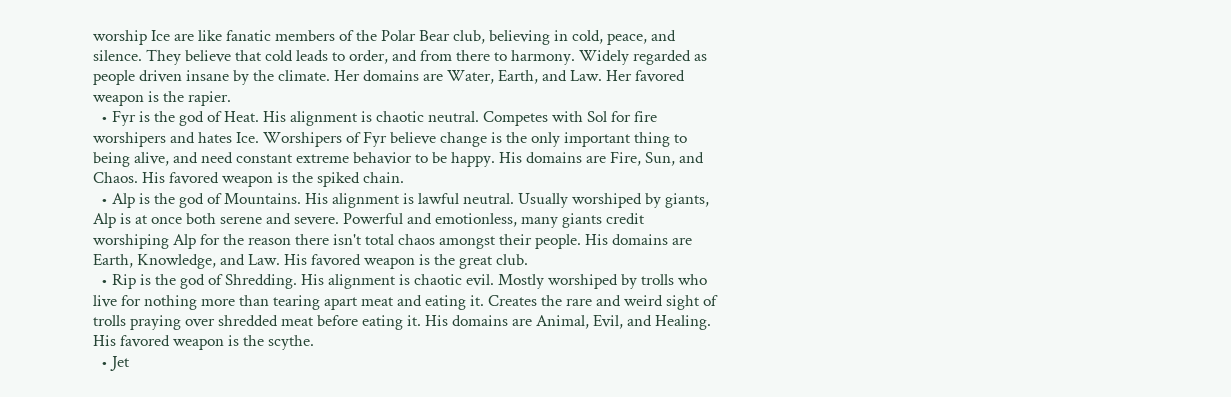worship Ice are like fanatic members of the Polar Bear club, believing in cold, peace, and silence. They believe that cold leads to order, and from there to harmony. Widely regarded as people driven insane by the climate. Her domains are Water, Earth, and Law. Her favored weapon is the rapier.
  • Fyr is the god of Heat. His alignment is chaotic neutral. Competes with Sol for fire worshipers and hates Ice. Worshipers of Fyr believe change is the only important thing to being alive, and need constant extreme behavior to be happy. His domains are Fire, Sun, and Chaos. His favored weapon is the spiked chain.
  • Alp is the god of Mountains. His alignment is lawful neutral. Usually worshiped by giants, Alp is at once both serene and severe. Powerful and emotionless, many giants credit worshiping Alp for the reason there isn't total chaos amongst their people. His domains are Earth, Knowledge, and Law. His favored weapon is the great club.
  • Rip is the god of Shredding. His alignment is chaotic evil. Mostly worshiped by trolls who live for nothing more than tearing apart meat and eating it. Creates the rare and weird sight of trolls praying over shredded meat before eating it. His domains are Animal, Evil, and Healing. His favored weapon is the scythe.
  • Jet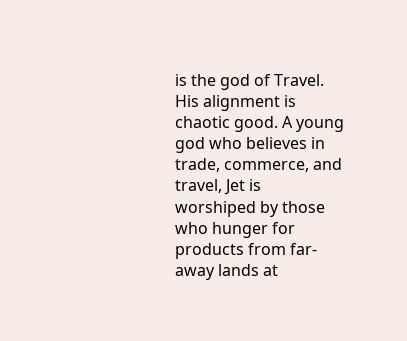is the god of Travel. His alignment is chaotic good. A young god who believes in trade, commerce, and travel, Jet is worshiped by those who hunger for products from far-away lands at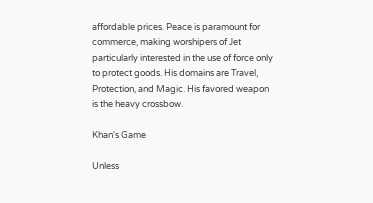affordable prices. Peace is paramount for commerce, making worshipers of Jet particularly interested in the use of force only to protect goods. His domains are Travel, Protection, and Magic. His favored weapon is the heavy crossbow.

Khan's Game

Unless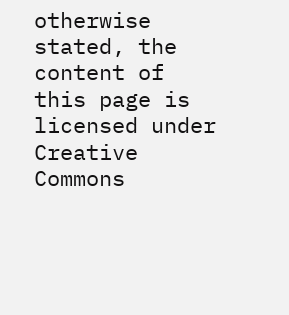otherwise stated, the content of this page is licensed under Creative Commons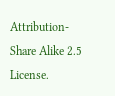Attribution-Share Alike 2.5 License.